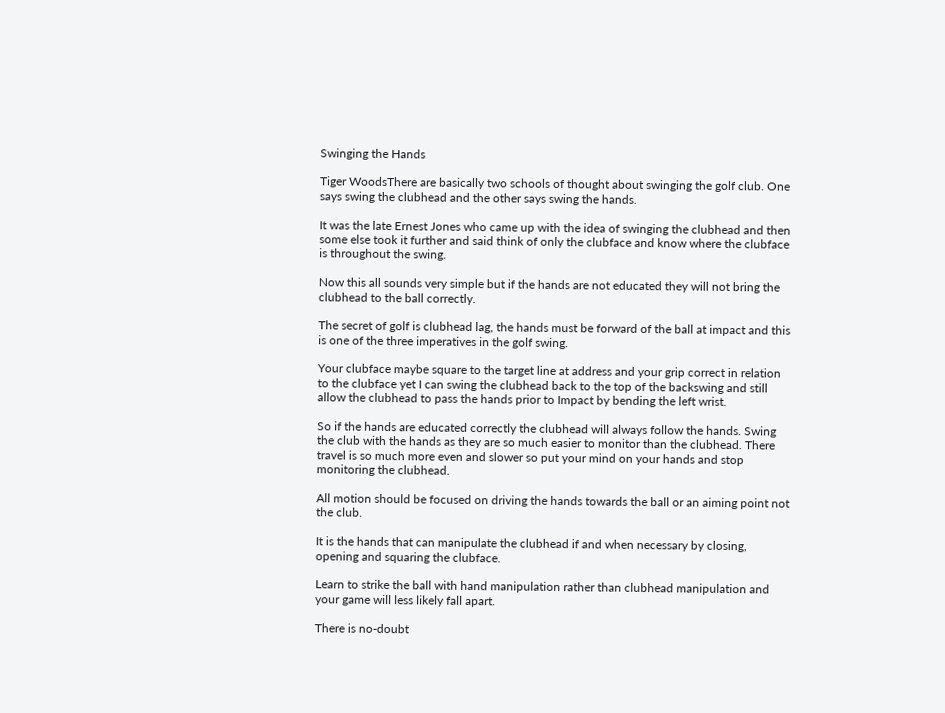Swinging the Hands

Tiger WoodsThere are basically two schools of thought about swinging the golf club. One says swing the clubhead and the other says swing the hands.

It was the late Ernest Jones who came up with the idea of swinging the clubhead and then some else took it further and said think of only the clubface and know where the clubface is throughout the swing.

Now this all sounds very simple but if the hands are not educated they will not bring the clubhead to the ball correctly.

The secret of golf is clubhead lag, the hands must be forward of the ball at impact and this is one of the three imperatives in the golf swing.

Your clubface maybe square to the target line at address and your grip correct in relation to the clubface yet I can swing the clubhead back to the top of the backswing and still allow the clubhead to pass the hands prior to Impact by bending the left wrist.

So if the hands are educated correctly the clubhead will always follow the hands. Swing the club with the hands as they are so much easier to monitor than the clubhead. There travel is so much more even and slower so put your mind on your hands and stop monitoring the clubhead.

All motion should be focused on driving the hands towards the ball or an aiming point not the club.

It is the hands that can manipulate the clubhead if and when necessary by closing, opening and squaring the clubface.

Learn to strike the ball with hand manipulation rather than clubhead manipulation and your game will less likely fall apart.

There is no-doubt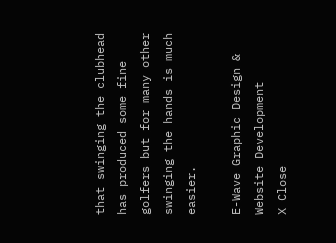that swinging the clubhead has produced some fine golfers but for many other swinging the hands is much easier.

E-Wave Graphic Design & Website Development
X Close